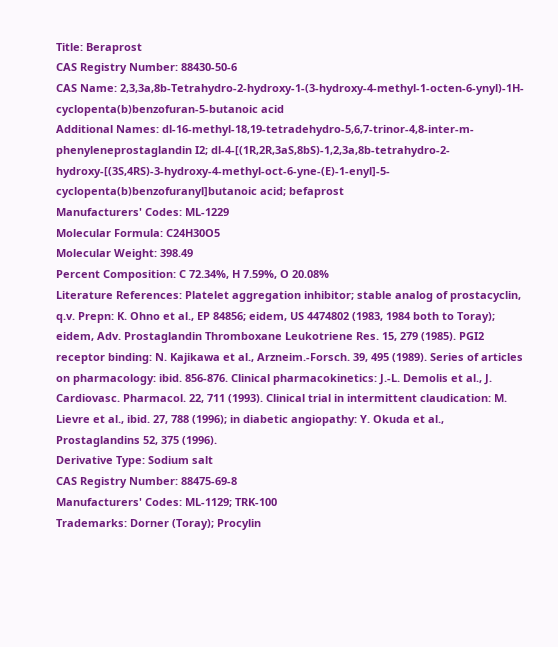Title: Beraprost
CAS Registry Number: 88430-50-6
CAS Name: 2,3,3a,8b-Tetrahydro-2-hydroxy-1-(3-hydroxy-4-methyl-1-octen-6-ynyl)-1H-cyclopenta(b)benzofuran-5-butanoic acid
Additional Names: dl-16-methyl-18,19-tetradehydro-5,6,7-trinor-4,8-inter-m-phenyleneprostaglandin I2; dl-4-[(1R,2R,3aS,8bS)-1,2,3a,8b-tetrahydro-2-hydroxy-[(3S,4RS)-3-hydroxy-4-methyl-oct-6-yne-(E)-1-enyl]-5-cyclopenta(b)benzofuranyl]butanoic acid; befaprost
Manufacturers' Codes: ML-1229
Molecular Formula: C24H30O5
Molecular Weight: 398.49
Percent Composition: C 72.34%, H 7.59%, O 20.08%
Literature References: Platelet aggregation inhibitor; stable analog of prostacyclin, q.v. Prepn: K. Ohno et al., EP 84856; eidem, US 4474802 (1983, 1984 both to Toray); eidem, Adv. Prostaglandin Thromboxane Leukotriene Res. 15, 279 (1985). PGI2 receptor binding: N. Kajikawa et al., Arzneim.-Forsch. 39, 495 (1989). Series of articles on pharmacology: ibid. 856-876. Clinical pharmacokinetics: J.-L. Demolis et al., J. Cardiovasc. Pharmacol. 22, 711 (1993). Clinical trial in intermittent claudication: M. Lievre et al., ibid. 27, 788 (1996); in diabetic angiopathy: Y. Okuda et al., Prostaglandins 52, 375 (1996).
Derivative Type: Sodium salt
CAS Registry Number: 88475-69-8
Manufacturers' Codes: ML-1129; TRK-100
Trademarks: Dorner (Toray); Procylin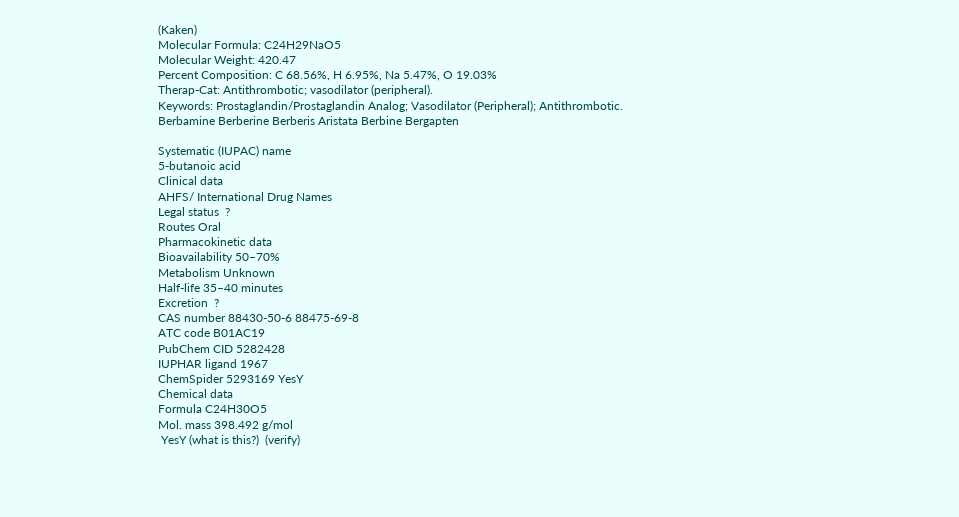(Kaken)
Molecular Formula: C24H29NaO5
Molecular Weight: 420.47
Percent Composition: C 68.56%, H 6.95%, Na 5.47%, O 19.03%
Therap-Cat: Antithrombotic; vasodilator (peripheral).
Keywords: Prostaglandin/Prostaglandin Analog; Vasodilator (Peripheral); Antithrombotic.
Berbamine Berberine Berberis Aristata Berbine Bergapten

Systematic (IUPAC) name
5-butanoic acid
Clinical data
AHFS/ International Drug Names
Legal status  ?
Routes Oral
Pharmacokinetic data
Bioavailability 50–70%
Metabolism Unknown
Half-life 35–40 minutes
Excretion  ?
CAS number 88430-50-6 88475-69-8
ATC code B01AC19
PubChem CID 5282428
IUPHAR ligand 1967
ChemSpider 5293169 YesY
Chemical data
Formula C24H30O5
Mol. mass 398.492 g/mol
 YesY (what is this?)  (verify)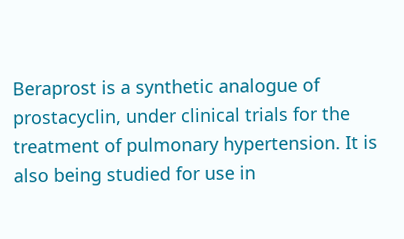Beraprost is a synthetic analogue of prostacyclin, under clinical trials for the treatment of pulmonary hypertension. It is also being studied for use in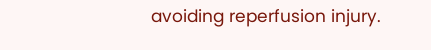avoiding reperfusion injury.